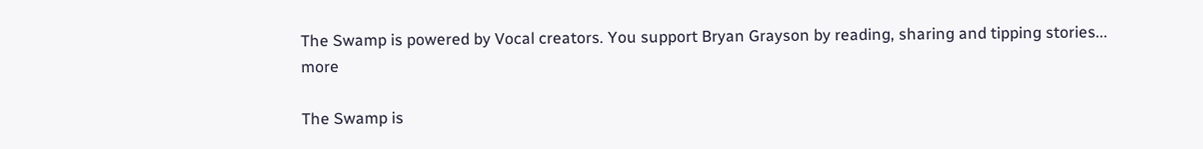The Swamp is powered by Vocal creators. You support Bryan Grayson by reading, sharing and tipping stories... more

The Swamp is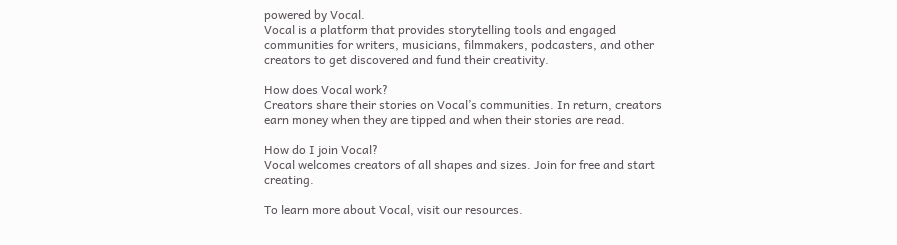powered by Vocal.
Vocal is a platform that provides storytelling tools and engaged communities for writers, musicians, filmmakers, podcasters, and other creators to get discovered and fund their creativity.

How does Vocal work?
Creators share their stories on Vocal’s communities. In return, creators earn money when they are tipped and when their stories are read.

How do I join Vocal?
Vocal welcomes creators of all shapes and sizes. Join for free and start creating.

To learn more about Vocal, visit our resources.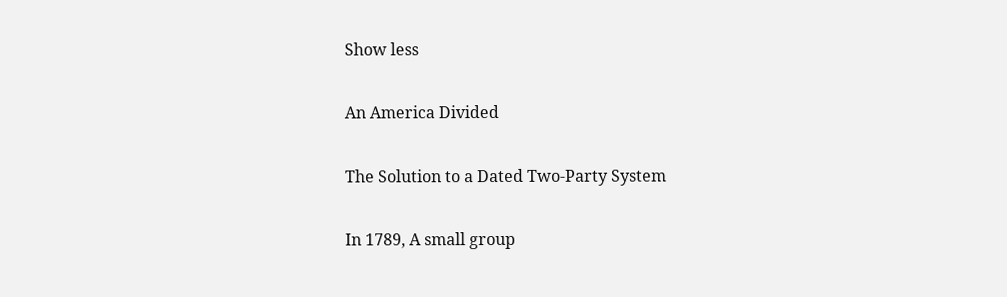Show less

An America Divided

The Solution to a Dated Two-Party System

In 1789, A small group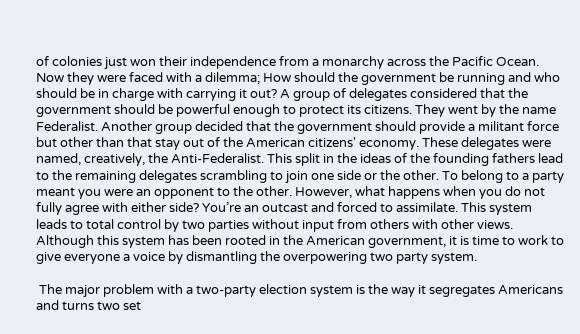of colonies just won their independence from a monarchy across the Pacific Ocean. Now they were faced with a dilemma; How should the government be running and who should be in charge with carrying it out? A group of delegates considered that the government should be powerful enough to protect its citizens. They went by the name Federalist. Another group decided that the government should provide a militant force but other than that stay out of the American citizens' economy. These delegates were named, creatively, the Anti-Federalist. This split in the ideas of the founding fathers lead to the remaining delegates scrambling to join one side or the other. To belong to a party meant you were an opponent to the other. However, what happens when you do not fully agree with either side? You’re an outcast and forced to assimilate. This system leads to total control by two parties without input from others with other views. Although this system has been rooted in the American government, it is time to work to give everyone a voice by dismantling the overpowering two party system.

 The major problem with a two-party election system is the way it segregates Americans and turns two set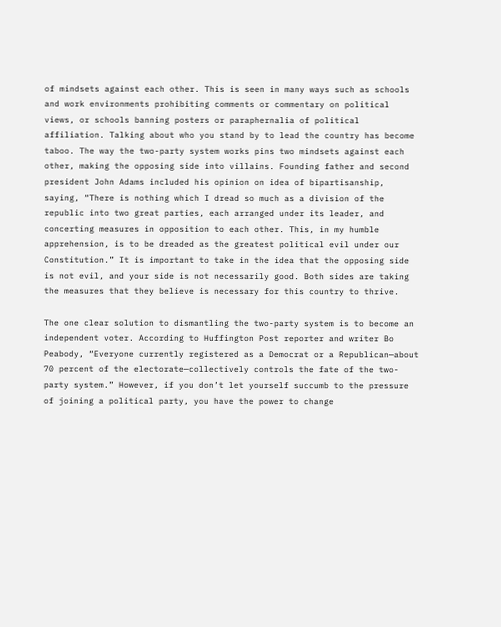of mindsets against each other. This is seen in many ways such as schools and work environments prohibiting comments or commentary on political views, or schools banning posters or paraphernalia of political affiliation. Talking about who you stand by to lead the country has become taboo. The way the two-party system works pins two mindsets against each other, making the opposing side into villains. Founding father and second president John Adams included his opinion on idea of bipartisanship, saying, “There is nothing which I dread so much as a division of the republic into two great parties, each arranged under its leader, and concerting measures in opposition to each other. This, in my humble apprehension, is to be dreaded as the greatest political evil under our Constitution.” It is important to take in the idea that the opposing side is not evil, and your side is not necessarily good. Both sides are taking the measures that they believe is necessary for this country to thrive.

The one clear solution to dismantling the two-party system is to become an independent voter. According to Huffington Post reporter and writer Bo Peabody, “Everyone currently registered as a Democrat or a Republican—about 70 percent of the electorate—collectively controls the fate of the two-party system.” However, if you don’t let yourself succumb to the pressure of joining a political party, you have the power to change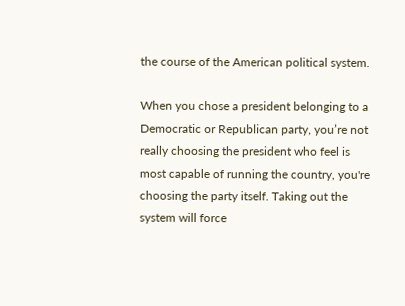the course of the American political system.

When you chose a president belonging to a Democratic or Republican party, you’re not really choosing the president who feel is most capable of running the country, you're choosing the party itself. Taking out the system will force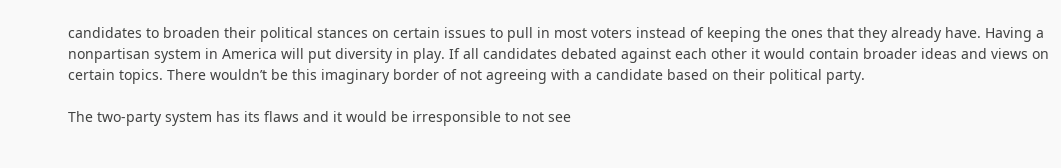candidates to broaden their political stances on certain issues to pull in most voters instead of keeping the ones that they already have. Having a nonpartisan system in America will put diversity in play. If all candidates debated against each other it would contain broader ideas and views on certain topics. There wouldn’t be this imaginary border of not agreeing with a candidate based on their political party.

The two-party system has its flaws and it would be irresponsible to not see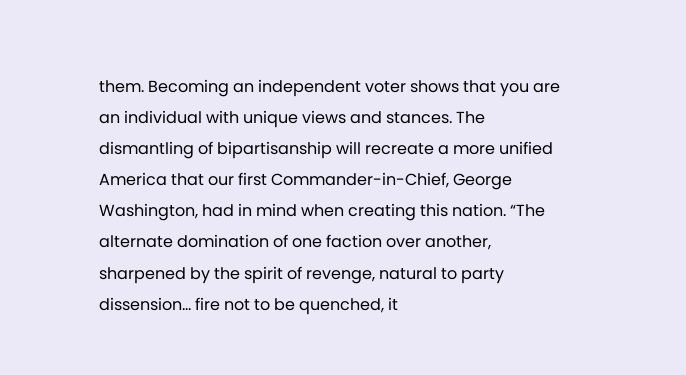them. Becoming an independent voter shows that you are an individual with unique views and stances. The dismantling of bipartisanship will recreate a more unified America that our first Commander-in-Chief, George Washington, had in mind when creating this nation. “The alternate domination of one faction over another, sharpened by the spirit of revenge, natural to party dissension… fire not to be quenched, it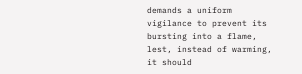demands a uniform vigilance to prevent its bursting into a flame, lest, instead of warming, it should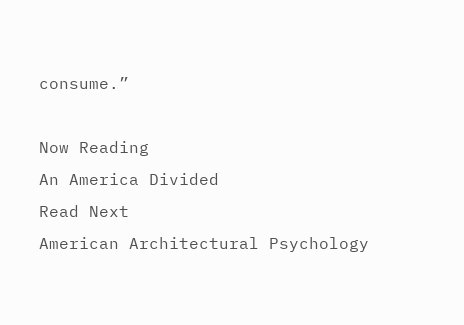consume.”

Now Reading
An America Divided
Read Next
American Architectural Psychology